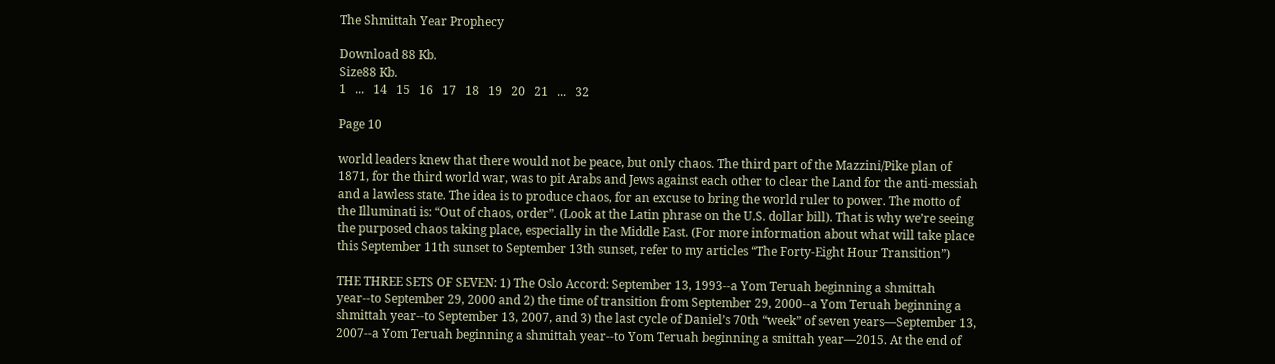The Shmittah Year Prophecy

Download 88 Kb.
Size88 Kb.
1   ...   14   15   16   17   18   19   20   21   ...   32

Page 10

world leaders knew that there would not be peace, but only chaos. The third part of the Mazzini/Pike plan of 1871, for the third world war, was to pit Arabs and Jews against each other to clear the Land for the anti-messiah and a lawless state. The idea is to produce chaos, for an excuse to bring the world ruler to power. The motto of the Illuminati is: “Out of chaos, order”. (Look at the Latin phrase on the U.S. dollar bill). That is why we’re seeing the purposed chaos taking place, especially in the Middle East. (For more information about what will take place this September 11th sunset to September 13th sunset, refer to my articles “The Forty-Eight Hour Transition”)

THE THREE SETS OF SEVEN: 1) The Oslo Accord: September 13, 1993--a Yom Teruah beginning a shmittah year--to September 29, 2000 and 2) the time of transition from September 29, 2000--a Yom Teruah beginning a shmittah year--to September 13, 2007, and 3) the last cycle of Daniel’s 70th “week” of seven years—September 13, 2007--a Yom Teruah beginning a shmittah year--to Yom Teruah beginning a smittah year—2015. At the end of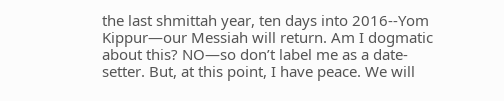the last shmittah year, ten days into 2016--Yom Kippur—our Messiah will return. Am I dogmatic about this? NO—so don’t label me as a date-setter. But, at this point, I have peace. We will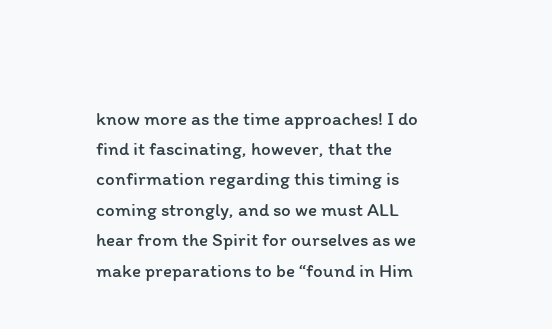know more as the time approaches! I do find it fascinating, however, that the confirmation regarding this timing is coming strongly, and so we must ALL hear from the Spirit for ourselves as we make preparations to be “found in Him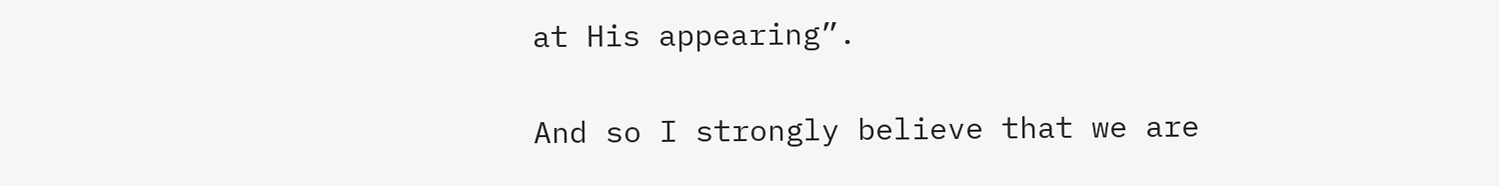at His appearing”.

And so I strongly believe that we are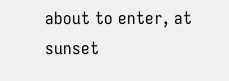about to enter, at sunset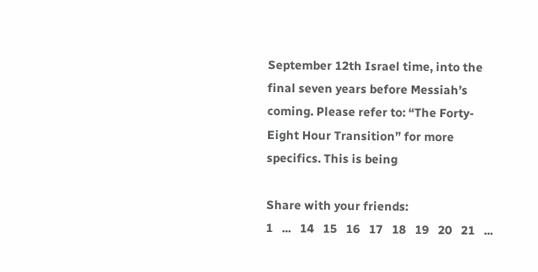September 12th Israel time, into the final seven years before Messiah’s coming. Please refer to: “The Forty-Eight Hour Transition” for more specifics. This is being

Share with your friends:
1   ...   14   15   16   17   18   19   20   21   ...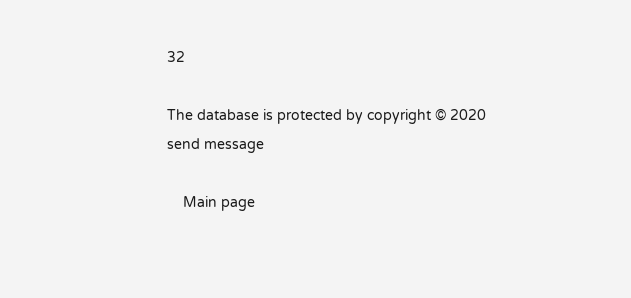32

The database is protected by copyright © 2020
send message

    Main page